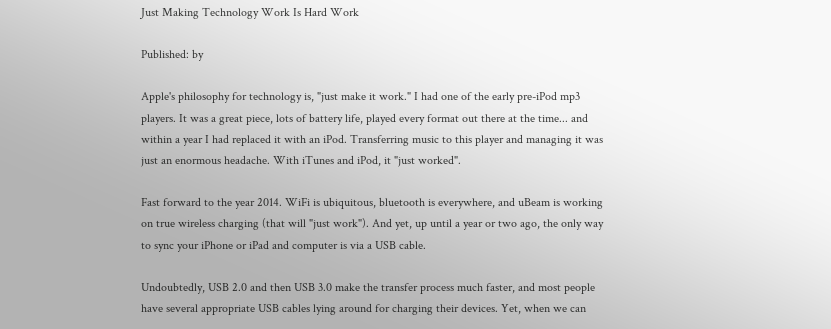Just Making Technology Work Is Hard Work

Published: by

Apple's philosophy for technology is, "just make it work." I had one of the early pre-iPod mp3 players. It was a great piece, lots of battery life, played every format out there at the time... and within a year I had replaced it with an iPod. Transferring music to this player and managing it was just an enormous headache. With iTunes and iPod, it "just worked".

Fast forward to the year 2014. WiFi is ubiquitous, bluetooth is everywhere, and uBeam is working on true wireless charging (that will "just work"). And yet, up until a year or two ago, the only way to sync your iPhone or iPad and computer is via a USB cable.

Undoubtedly, USB 2.0 and then USB 3.0 make the transfer process much faster, and most people have several appropriate USB cables lying around for charging their devices. Yet, when we can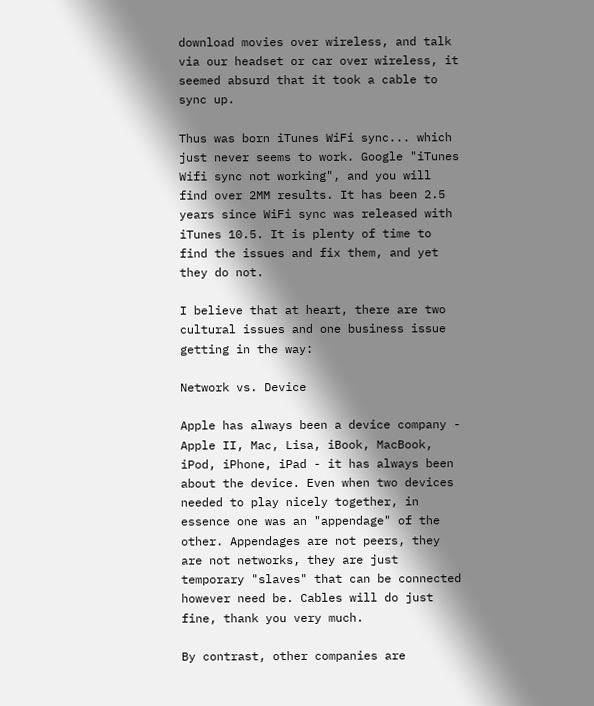download movies over wireless, and talk via our headset or car over wireless, it seemed absurd that it took a cable to sync up.

Thus was born iTunes WiFi sync... which just never seems to work. Google "iTunes Wifi sync not working", and you will find over 2MM results. It has been 2.5 years since WiFi sync was released with iTunes 10.5. It is plenty of time to find the issues and fix them, and yet they do not.

I believe that at heart, there are two cultural issues and one business issue getting in the way:

Network vs. Device

Apple has always been a device company - Apple II, Mac, Lisa, iBook, MacBook, iPod, iPhone, iPad - it has always been about the device. Even when two devices needed to play nicely together, in essence one was an "appendage" of the other. Appendages are not peers, they are not networks, they are just temporary "slaves" that can be connected however need be. Cables will do just fine, thank you very much.

By contrast, other companies are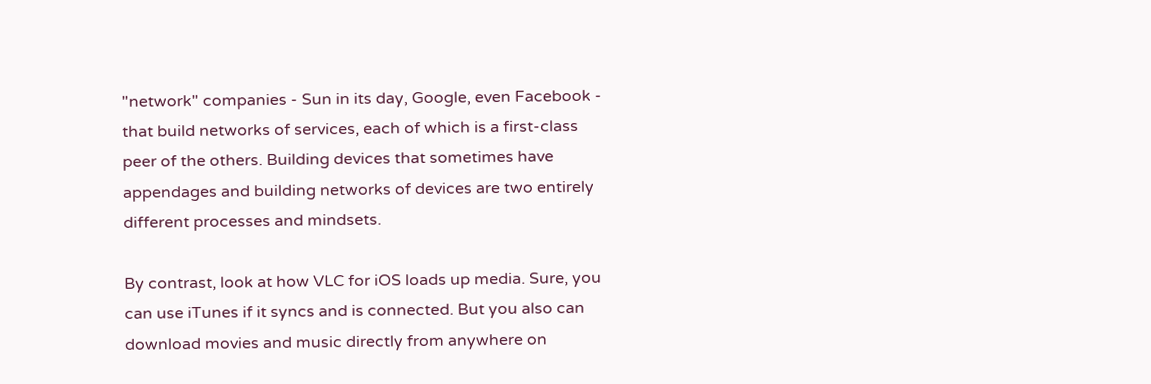"network" companies - Sun in its day, Google, even Facebook - that build networks of services, each of which is a first-class peer of the others. Building devices that sometimes have appendages and building networks of devices are two entirely different processes and mindsets.

By contrast, look at how VLC for iOS loads up media. Sure, you can use iTunes if it syncs and is connected. But you also can download movies and music directly from anywhere on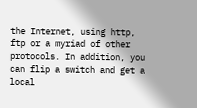the Internet, using http, ftp or a myriad of other protocols. In addition, you can flip a switch and get a local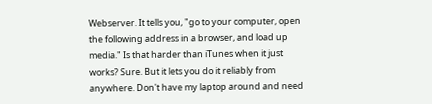Webserver. It tells you, "go to your computer, open the following address in a browser, and load up media." Is that harder than iTunes when it just works? Sure. But it lets you do it reliably from anywhere. Don't have my laptop around and need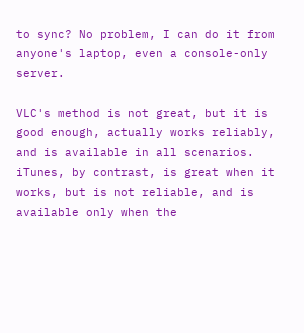to sync? No problem, I can do it from anyone's laptop, even a console-only server.

VLC's method is not great, but it is good enough, actually works reliably, and is available in all scenarios. iTunes, by contrast, is great when it works, but is not reliable, and is available only when the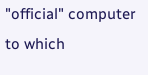"official" computer to which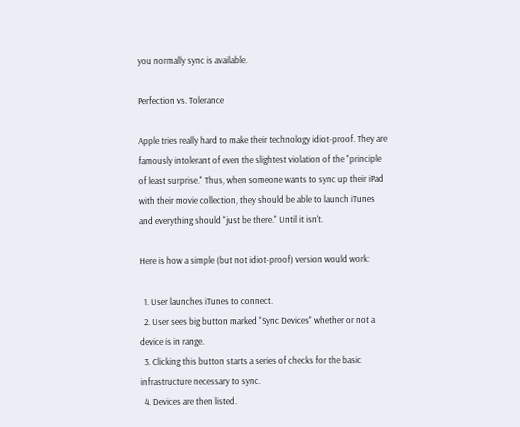you normally sync is available.

Perfection vs. Tolerance

Apple tries really hard to make their technology idiot-proof. They are famously intolerant of even the slightest violation of the "principle of least surprise." Thus, when someone wants to sync up their iPad with their movie collection, they should be able to launch iTunes and everything should "just be there." Until it isn't.

Here is how a simple (but not idiot-proof) version would work:

  1. User launches iTunes to connect.
  2. User sees big button marked "Sync Devices" whether or not a device is in range.
  3. Clicking this button starts a series of checks for the basic infrastructure necessary to sync.
  4. Devices are then listed.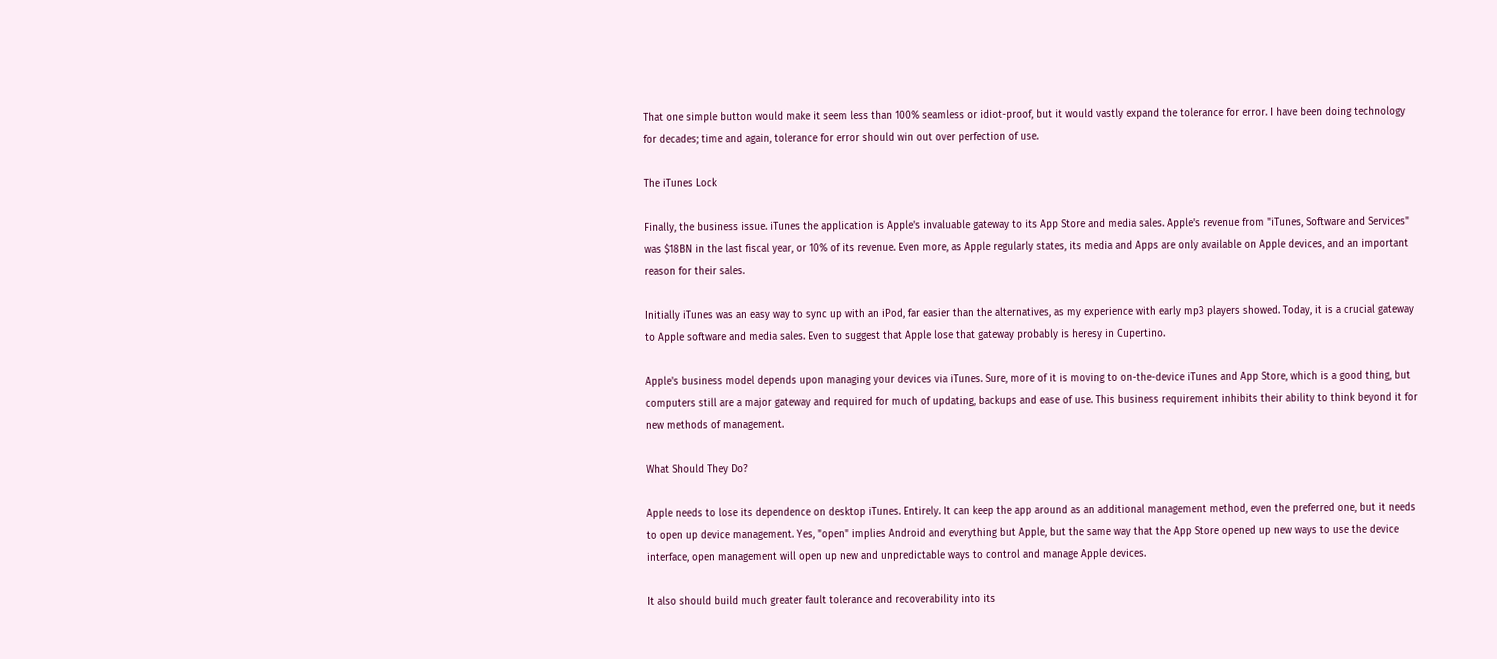That one simple button would make it seem less than 100% seamless or idiot-proof, but it would vastly expand the tolerance for error. I have been doing technology for decades; time and again, tolerance for error should win out over perfection of use.

The iTunes Lock

Finally, the business issue. iTunes the application is Apple's invaluable gateway to its App Store and media sales. Apple's revenue from "iTunes, Software and Services" was $18BN in the last fiscal year, or 10% of its revenue. Even more, as Apple regularly states, its media and Apps are only available on Apple devices, and an important reason for their sales.

Initially iTunes was an easy way to sync up with an iPod, far easier than the alternatives, as my experience with early mp3 players showed. Today, it is a crucial gateway to Apple software and media sales. Even to suggest that Apple lose that gateway probably is heresy in Cupertino.

Apple's business model depends upon managing your devices via iTunes. Sure, more of it is moving to on-the-device iTunes and App Store, which is a good thing, but computers still are a major gateway and required for much of updating, backups and ease of use. This business requirement inhibits their ability to think beyond it for new methods of management.

What Should They Do?

Apple needs to lose its dependence on desktop iTunes. Entirely. It can keep the app around as an additional management method, even the preferred one, but it needs to open up device management. Yes, "open" implies Android and everything but Apple, but the same way that the App Store opened up new ways to use the device interface, open management will open up new and unpredictable ways to control and manage Apple devices.

It also should build much greater fault tolerance and recoverability into its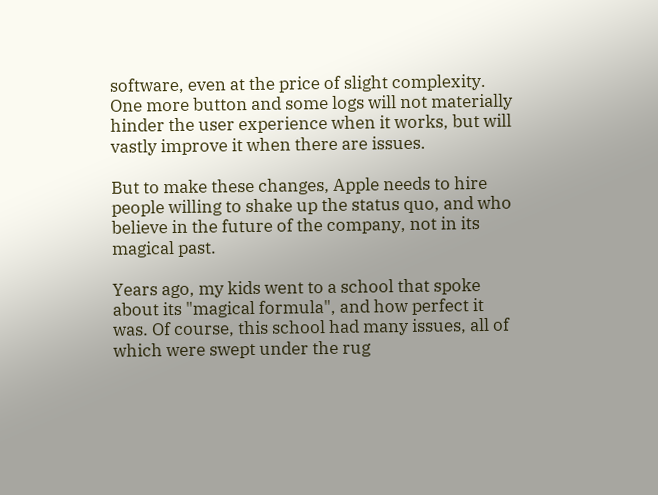software, even at the price of slight complexity. One more button and some logs will not materially hinder the user experience when it works, but will vastly improve it when there are issues.

But to make these changes, Apple needs to hire people willing to shake up the status quo, and who believe in the future of the company, not in its magical past.

Years ago, my kids went to a school that spoke about its "magical formula", and how perfect it was. Of course, this school had many issues, all of which were swept under the rug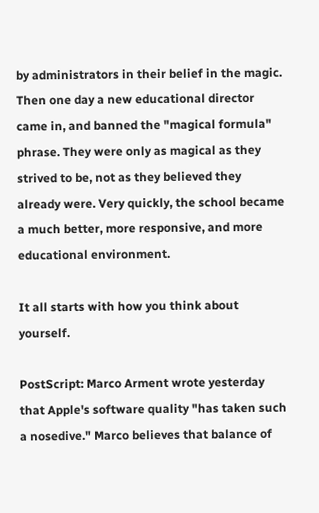by administrators in their belief in the magic. Then one day a new educational director came in, and banned the "magical formula" phrase. They were only as magical as they strived to be, not as they believed they already were. Very quickly, the school became a much better, more responsive, and more educational environment.

It all starts with how you think about yourself.

PostScript: Marco Arment wrote yesterday that Apple's software quality "has taken such a nosedive." Marco believes that balance of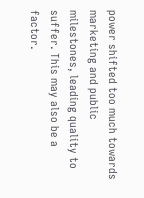power shifted too much towards marketing and public milestones, leading quality to suffer. This may also be a factor.